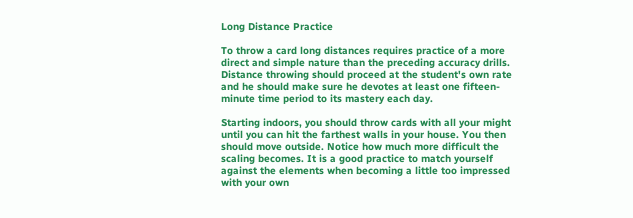Long Distance Practice

To throw a card long distances requires practice of a more direct and simple nature than the preceding accuracy drills. Distance throwing should proceed at the student's own rate and he should make sure he devotes at least one fifteen-minute time period to its mastery each day.

Starting indoors, you should throw cards with all your might until you can hit the farthest walls in your house. You then should move outside. Notice how much more difficult the scaling becomes. It is a good practice to match yourself against the elements when becoming a little too impressed with your own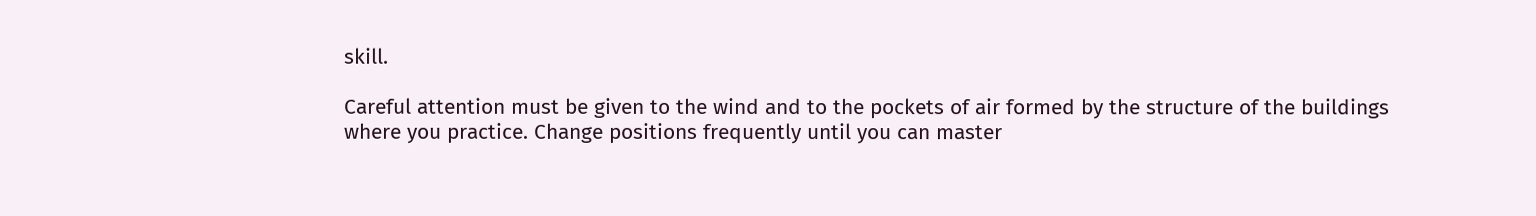skill.

Careful attention must be given to the wind and to the pockets of air formed by the structure of the buildings where you practice. Change positions frequently until you can master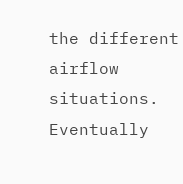the different airflow situations. Eventually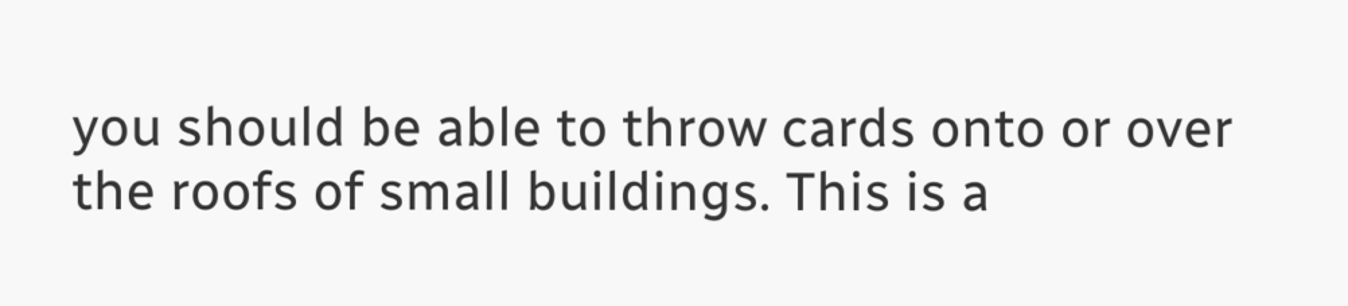you should be able to throw cards onto or over the roofs of small buildings. This is a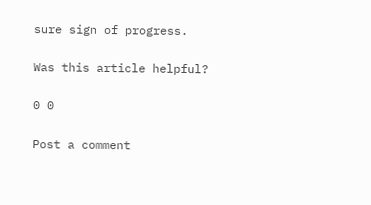sure sign of progress.

Was this article helpful?

0 0

Post a comment